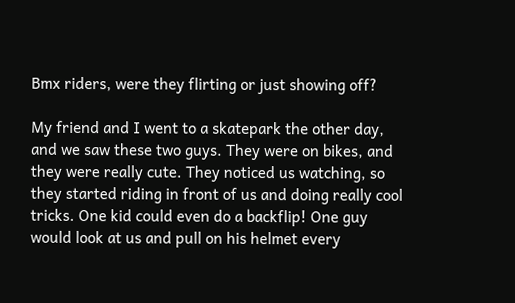Bmx riders, were they flirting or just showing off?

My friend and I went to a skatepark the other day, and we saw these two guys. They were on bikes, and they were really cute. They noticed us watching, so they started riding in front of us and doing really cool tricks. One kid could even do a backflip! One guy would look at us and pull on his helmet every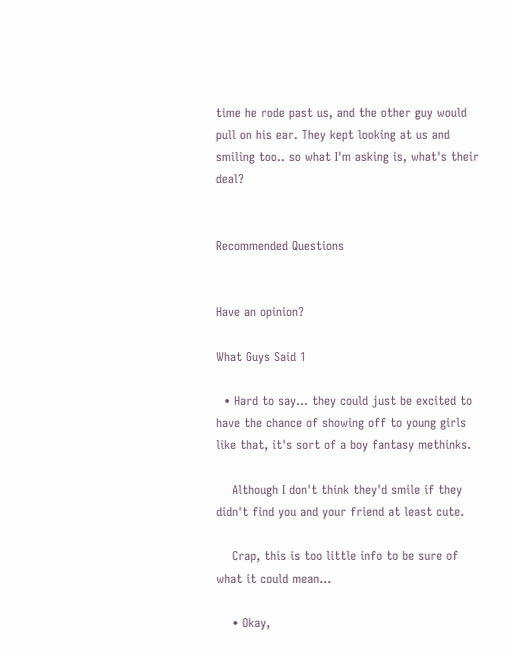time he rode past us, and the other guy would pull on his ear. They kept looking at us and smiling too.. so what I'm asking is, what's their deal?


Recommended Questions


Have an opinion?

What Guys Said 1

  • Hard to say... they could just be excited to have the chance of showing off to young girls like that, it's sort of a boy fantasy methinks.

    Although I don't think they'd smile if they didn't find you and your friend at least cute.

    Crap, this is too little info to be sure of what it could mean...

    • Okay,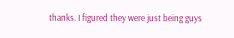thanks. I figured they were just being guys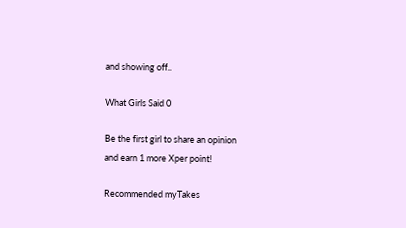and showing off..

What Girls Said 0

Be the first girl to share an opinion
and earn 1 more Xper point!

Recommended myTakes